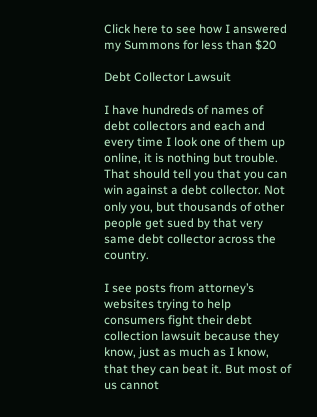Click here to see how I answered my Summons for less than $20

Debt Collector Lawsuit

I have hundreds of names of debt collectors and each and every time I look one of them up online, it is nothing but trouble. That should tell you that you can win against a debt collector. Not only you, but thousands of other people get sued by that very same debt collector across the country.

I see posts from attorney’s websites trying to help consumers fight their debt collection lawsuit because they know, just as much as I know, that they can beat it. But most of us cannot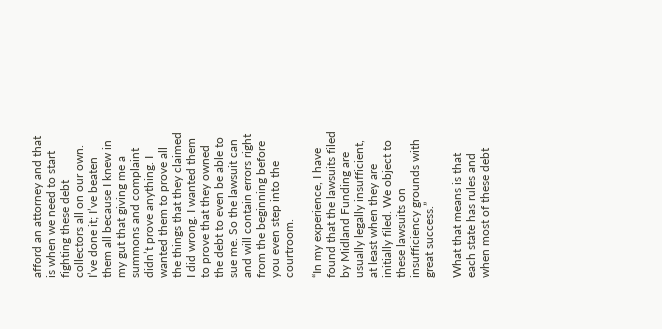afford an attorney and that is when we need to start fighting these debt collectors all on our own. I’ve done it; I’ve beaten them all because I knew in my gut that giving me a summons and complaint didn’t prove anything. I wanted them to prove all the things that they claimed I did wrong. I wanted them to prove that they owned the debt to even be able to sue me. So the lawsuit can and will contain errors right from the beginning before you even step into the courtroom.

“In my experience, I have found that the lawsuits filed by Midland Funding are usually legally insufficient, at least when they are initially filed. We object to these lawsuits on insufficiency grounds with great success.”

What that means is that each state has rules and when most of these debt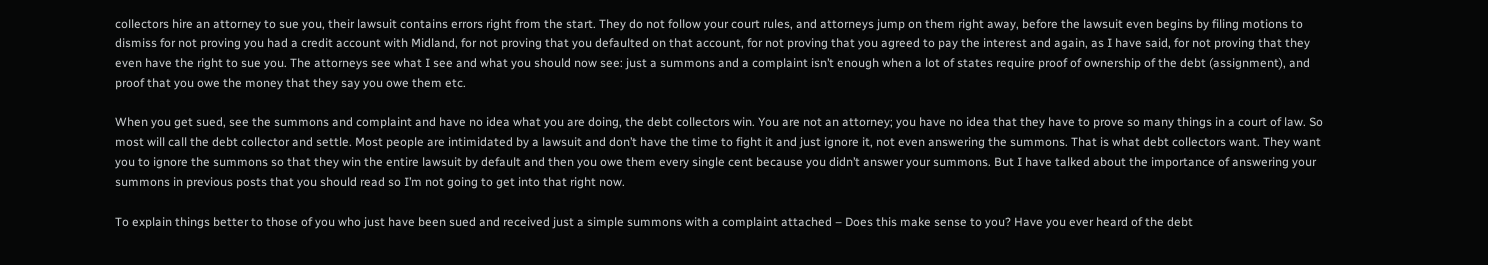collectors hire an attorney to sue you, their lawsuit contains errors right from the start. They do not follow your court rules, and attorneys jump on them right away, before the lawsuit even begins by filing motions to dismiss for not proving you had a credit account with Midland, for not proving that you defaulted on that account, for not proving that you agreed to pay the interest and again, as I have said, for not proving that they even have the right to sue you. The attorneys see what I see and what you should now see: just a summons and a complaint isn’t enough when a lot of states require proof of ownership of the debt (assignment), and proof that you owe the money that they say you owe them etc.

When you get sued, see the summons and complaint and have no idea what you are doing, the debt collectors win. You are not an attorney; you have no idea that they have to prove so many things in a court of law. So most will call the debt collector and settle. Most people are intimidated by a lawsuit and don’t have the time to fight it and just ignore it, not even answering the summons. That is what debt collectors want. They want you to ignore the summons so that they win the entire lawsuit by default and then you owe them every single cent because you didn’t answer your summons. But I have talked about the importance of answering your summons in previous posts that you should read so I’m not going to get into that right now.

To explain things better to those of you who just have been sued and received just a simple summons with a complaint attached – Does this make sense to you? Have you ever heard of the debt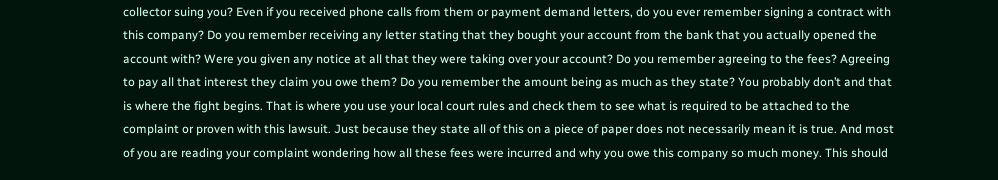collector suing you? Even if you received phone calls from them or payment demand letters, do you ever remember signing a contract with this company? Do you remember receiving any letter stating that they bought your account from the bank that you actually opened the account with? Were you given any notice at all that they were taking over your account? Do you remember agreeing to the fees? Agreeing to pay all that interest they claim you owe them? Do you remember the amount being as much as they state? You probably don’t and that is where the fight begins. That is where you use your local court rules and check them to see what is required to be attached to the complaint or proven with this lawsuit. Just because they state all of this on a piece of paper does not necessarily mean it is true. And most of you are reading your complaint wondering how all these fees were incurred and why you owe this company so much money. This should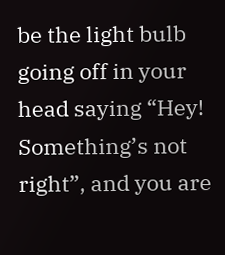be the light bulb going off in your head saying “Hey! Something’s not right”, and you are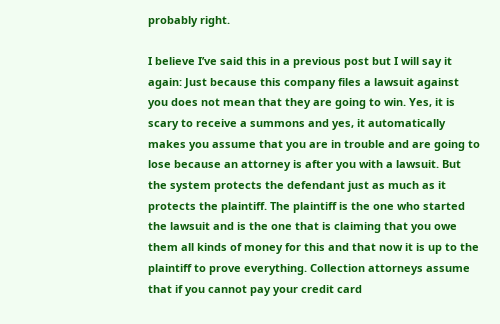probably right.

I believe I’ve said this in a previous post but I will say it again: Just because this company files a lawsuit against you does not mean that they are going to win. Yes, it is scary to receive a summons and yes, it automatically makes you assume that you are in trouble and are going to lose because an attorney is after you with a lawsuit. But the system protects the defendant just as much as it protects the plaintiff. The plaintiff is the one who started the lawsuit and is the one that is claiming that you owe them all kinds of money for this and that now it is up to the plaintiff to prove everything. Collection attorneys assume that if you cannot pay your credit card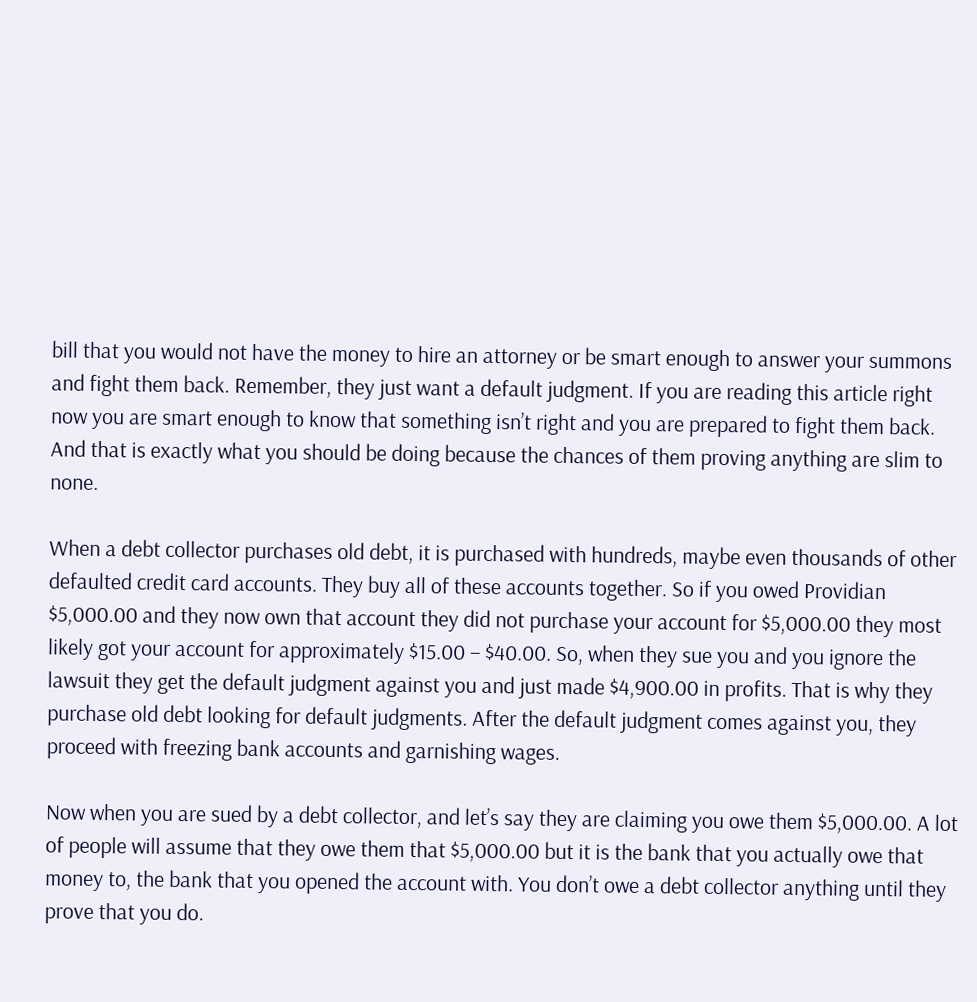bill that you would not have the money to hire an attorney or be smart enough to answer your summons and fight them back. Remember, they just want a default judgment. If you are reading this article right now you are smart enough to know that something isn’t right and you are prepared to fight them back. And that is exactly what you should be doing because the chances of them proving anything are slim to none.

When a debt collector purchases old debt, it is purchased with hundreds, maybe even thousands of other defaulted credit card accounts. They buy all of these accounts together. So if you owed Providian $5,000.00 and they now own that account they did not purchase your account for $5,000.00 they most likely got your account for approximately $15.00 – $40.00. So, when they sue you and you ignore the lawsuit they get the default judgment against you and just made $4,900.00 in profits. That is why they purchase old debt looking for default judgments. After the default judgment comes against you, they proceed with freezing bank accounts and garnishing wages.

Now when you are sued by a debt collector, and let’s say they are claiming you owe them $5,000.00. A lot of people will assume that they owe them that $5,000.00 but it is the bank that you actually owe that money to, the bank that you opened the account with. You don’t owe a debt collector anything until they prove that you do.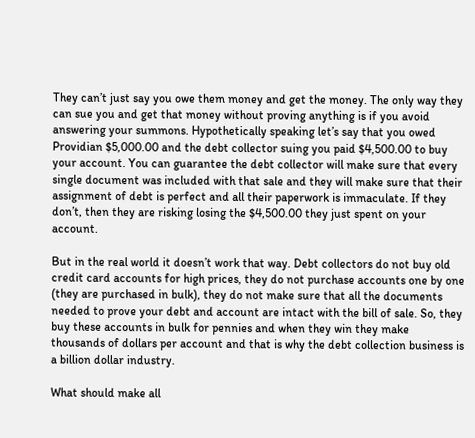They can’t just say you owe them money and get the money. The only way they can sue you and get that money without proving anything is if you avoid answering your summons. Hypothetically speaking let’s say that you owed Providian $5,000.00 and the debt collector suing you paid $4,500.00 to buy your account. You can guarantee the debt collector will make sure that every single document was included with that sale and they will make sure that their assignment of debt is perfect and all their paperwork is immaculate. If they don’t, then they are risking losing the $4,500.00 they just spent on your account.

But in the real world it doesn’t work that way. Debt collectors do not buy old credit card accounts for high prices, they do not purchase accounts one by one (they are purchased in bulk), they do not make sure that all the documents needed to prove your debt and account are intact with the bill of sale. So, they buy these accounts in bulk for pennies and when they win they make thousands of dollars per account and that is why the debt collection business is a billion dollar industry.

What should make all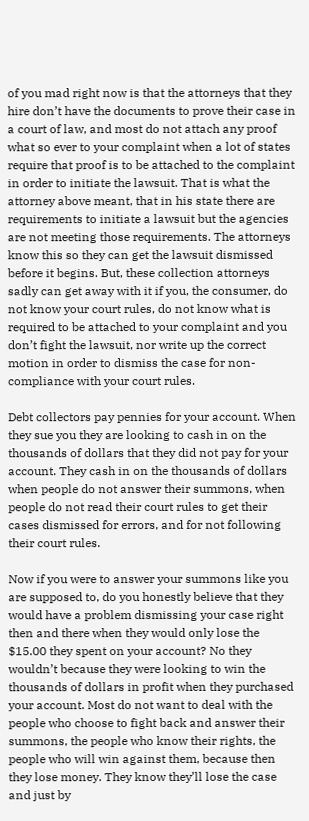of you mad right now is that the attorneys that they hire don’t have the documents to prove their case in a court of law, and most do not attach any proof what so ever to your complaint when a lot of states require that proof is to be attached to the complaint in order to initiate the lawsuit. That is what the attorney above meant, that in his state there are requirements to initiate a lawsuit but the agencies are not meeting those requirements. The attorneys know this so they can get the lawsuit dismissed before it begins. But, these collection attorneys sadly can get away with it if you, the consumer, do not know your court rules, do not know what is required to be attached to your complaint and you don’t fight the lawsuit, nor write up the correct motion in order to dismiss the case for non-compliance with your court rules.

Debt collectors pay pennies for your account. When they sue you they are looking to cash in on the thousands of dollars that they did not pay for your account. They cash in on the thousands of dollars when people do not answer their summons, when people do not read their court rules to get their cases dismissed for errors, and for not following their court rules.

Now if you were to answer your summons like you are supposed to, do you honestly believe that they would have a problem dismissing your case right then and there when they would only lose the $15.00 they spent on your account? No they wouldn’t because they were looking to win the thousands of dollars in profit when they purchased your account. Most do not want to deal with the people who choose to fight back and answer their summons, the people who know their rights, the people who will win against them, because then they lose money. They know they’ll lose the case and just by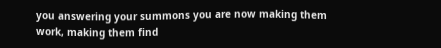you answering your summons you are now making them work, making them find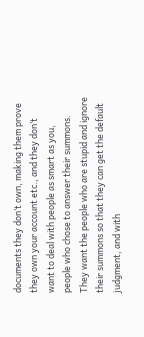documents they don’t own, making them prove they own your account etc., and they don’t want to deal with people as smart as you, people who chose to answer their summons. They want the people who are stupid and ignore their summons so that they can get the default judgment, and with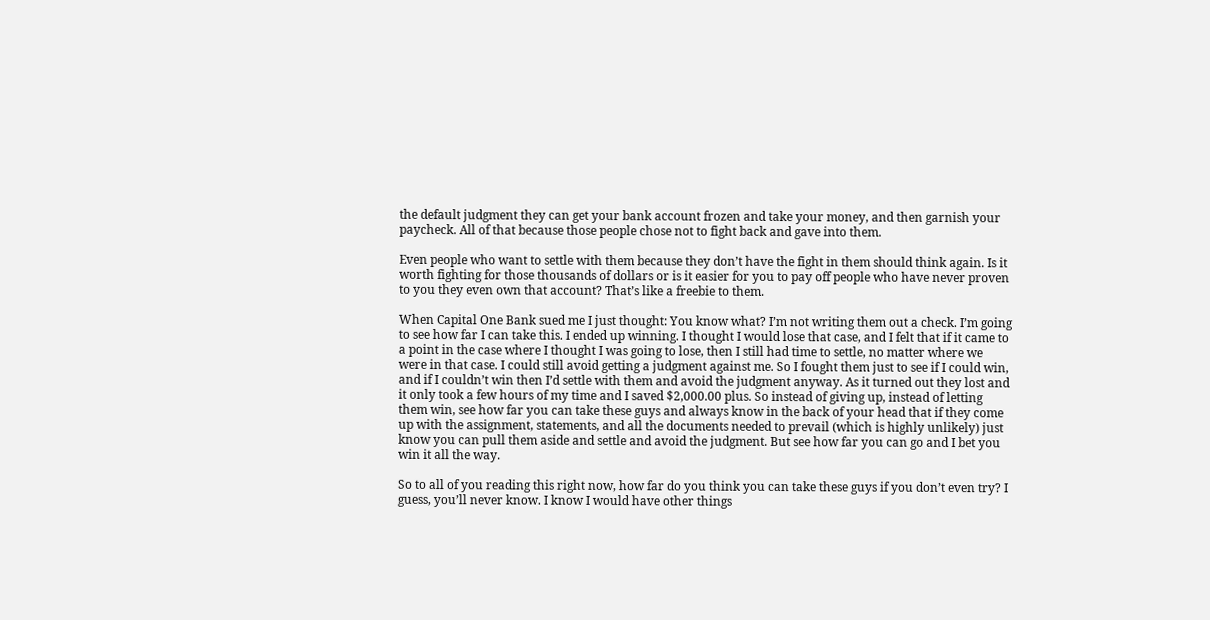the default judgment they can get your bank account frozen and take your money, and then garnish your paycheck. All of that because those people chose not to fight back and gave into them.

Even people who want to settle with them because they don’t have the fight in them should think again. Is it worth fighting for those thousands of dollars or is it easier for you to pay off people who have never proven to you they even own that account? That’s like a freebie to them.

When Capital One Bank sued me I just thought: You know what? I’m not writing them out a check. I’m going to see how far I can take this. I ended up winning. I thought I would lose that case, and I felt that if it came to a point in the case where I thought I was going to lose, then I still had time to settle, no matter where we were in that case. I could still avoid getting a judgment against me. So I fought them just to see if I could win, and if I couldn’t win then I’d settle with them and avoid the judgment anyway. As it turned out they lost and it only took a few hours of my time and I saved $2,000.00 plus. So instead of giving up, instead of letting them win, see how far you can take these guys and always know in the back of your head that if they come up with the assignment, statements, and all the documents needed to prevail (which is highly unlikely) just know you can pull them aside and settle and avoid the judgment. But see how far you can go and I bet you win it all the way.

So to all of you reading this right now, how far do you think you can take these guys if you don’t even try? I guess, you’ll never know. I know I would have other things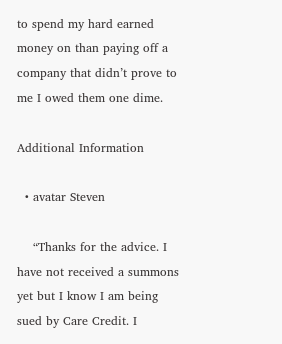to spend my hard earned money on than paying off a company that didn’t prove to me I owed them one dime.

Additional Information

  • avatar Steven

    “Thanks for the advice. I have not received a summons yet but I know I am being sued by Care Credit. I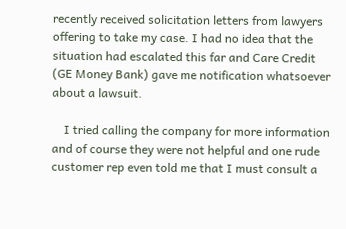recently received solicitation letters from lawyers offering to take my case. I had no idea that the situation had escalated this far and Care Credit (GE Money Bank) gave me notification whatsoever about a lawsuit.

    I tried calling the company for more information and of course they were not helpful and one rude customer rep even told me that I must consult a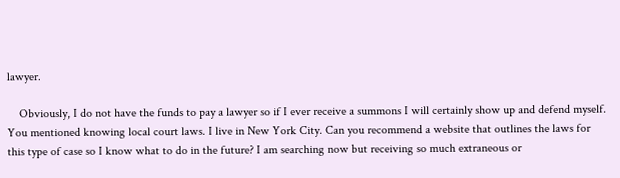lawyer.

    Obviously, I do not have the funds to pay a lawyer so if I ever receive a summons I will certainly show up and defend myself. You mentioned knowing local court laws. I live in New York City. Can you recommend a website that outlines the laws for this type of case so I know what to do in the future? I am searching now but receiving so much extraneous or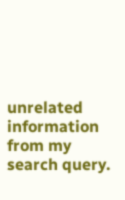unrelated information from my search query.